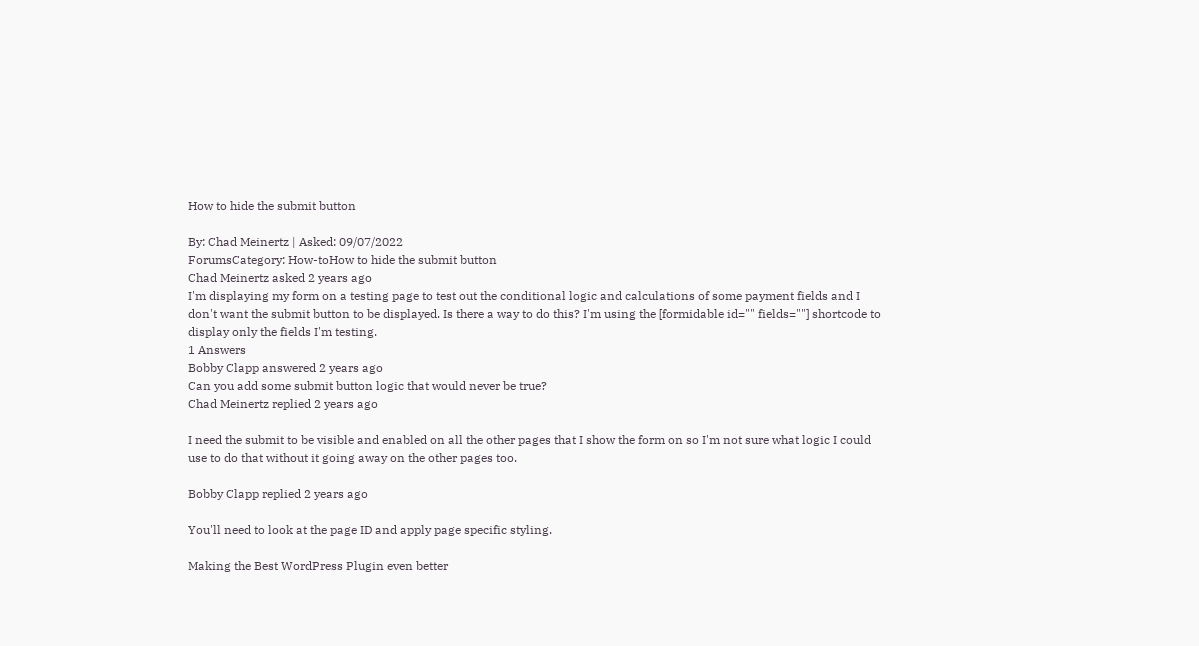How to hide the submit button

By: Chad Meinertz | Asked: 09/07/2022
ForumsCategory: How-toHow to hide the submit button
Chad Meinertz asked 2 years ago
I'm displaying my form on a testing page to test out the conditional logic and calculations of some payment fields and I don't want the submit button to be displayed. Is there a way to do this? I'm using the [formidable id="" fields=""] shortcode to display only the fields I'm testing.
1 Answers
Bobby Clapp answered 2 years ago
Can you add some submit button logic that would never be true?
Chad Meinertz replied 2 years ago

I need the submit to be visible and enabled on all the other pages that I show the form on so I'm not sure what logic I could use to do that without it going away on the other pages too.

Bobby Clapp replied 2 years ago

You'll need to look at the page ID and apply page specific styling.

Making the Best WordPress Plugin even better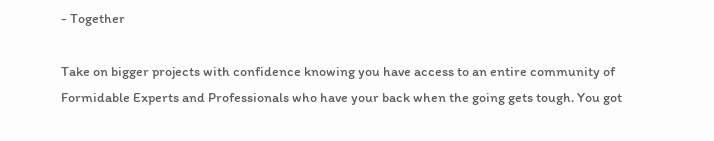- Together

Take on bigger projects with confidence knowing you have access to an entire community of Formidable Experts and Professionals who have your back when the going gets tough. You got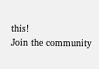this!
Join the community